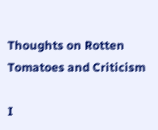Thoughts on Rotten Tomatoes and Criticism

I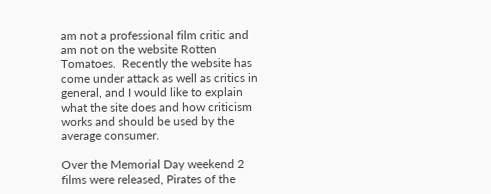am not a professional film critic and am not on the website Rotten Tomatoes.  Recently the website has come under attack as well as critics in general, and I would like to explain what the site does and how criticism works and should be used by the average consumer.

Over the Memorial Day weekend 2 films were released, Pirates of the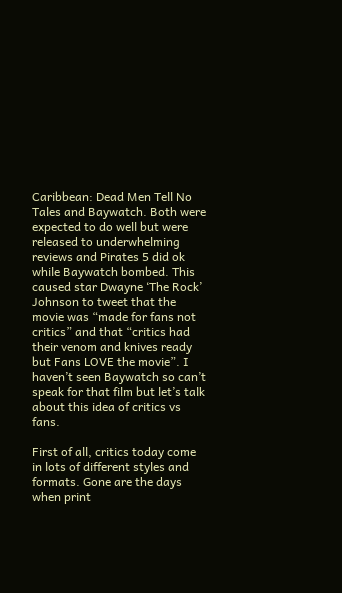Caribbean: Dead Men Tell No Tales and Baywatch. Both were expected to do well but were released to underwhelming reviews and Pirates 5 did ok while Baywatch bombed. This caused star Dwayne ‘The Rock’ Johnson to tweet that the movie was “made for fans not critics” and that “critics had their venom and knives ready but Fans LOVE the movie”. I haven’t seen Baywatch so can’t speak for that film but let’s talk about this idea of critics vs fans.

First of all, critics today come in lots of different styles and formats. Gone are the days when print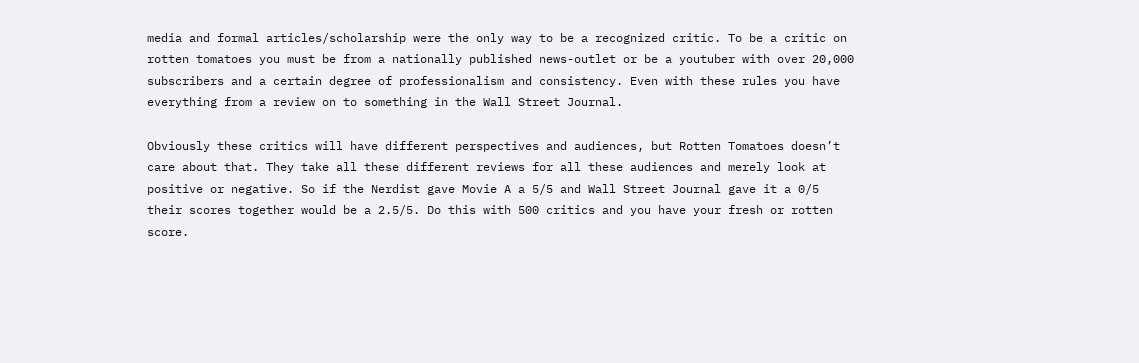media and formal articles/scholarship were the only way to be a recognized critic. To be a critic on rotten tomatoes you must be from a nationally published news-outlet or be a youtuber with over 20,000 subscribers and a certain degree of professionalism and consistency. Even with these rules you have everything from a review on to something in the Wall Street Journal.

Obviously these critics will have different perspectives and audiences, but Rotten Tomatoes doesn’t care about that. They take all these different reviews for all these audiences and merely look at positive or negative. So if the Nerdist gave Movie A a 5/5 and Wall Street Journal gave it a 0/5 their scores together would be a 2.5/5. Do this with 500 critics and you have your fresh or rotten score.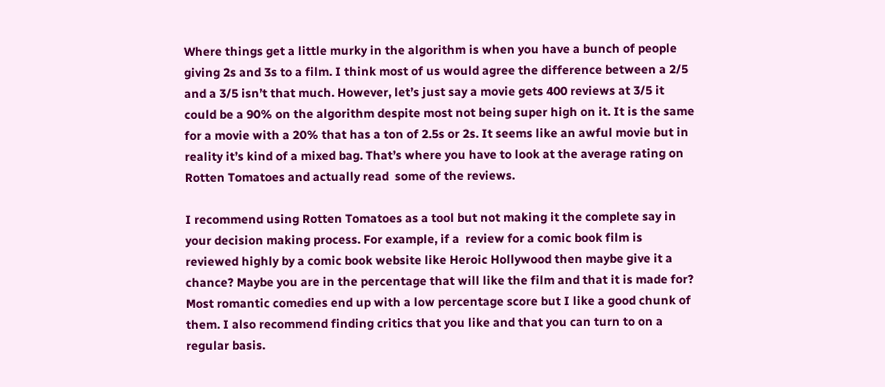Where things get a little murky in the algorithm is when you have a bunch of people giving 2s and 3s to a film. I think most of us would agree the difference between a 2/5 and a 3/5 isn’t that much. However, let’s just say a movie gets 400 reviews at 3/5 it could be a 90% on the algorithm despite most not being super high on it. It is the same for a movie with a 20% that has a ton of 2.5s or 2s. It seems like an awful movie but in reality it’s kind of a mixed bag. That’s where you have to look at the average rating on Rotten Tomatoes and actually read  some of the reviews.

I recommend using Rotten Tomatoes as a tool but not making it the complete say in your decision making process. For example, if a  review for a comic book film is reviewed highly by a comic book website like Heroic Hollywood then maybe give it a chance? Maybe you are in the percentage that will like the film and that it is made for? Most romantic comedies end up with a low percentage score but I like a good chunk of them. I also recommend finding critics that you like and that you can turn to on a regular basis.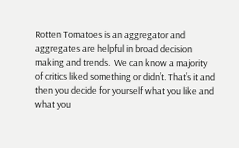Rotten Tomatoes is an aggregator and aggregates are helpful in broad decision making and trends.  We can know a majority of critics liked something or didn’t. That’s it and then you decide for yourself what you like and what you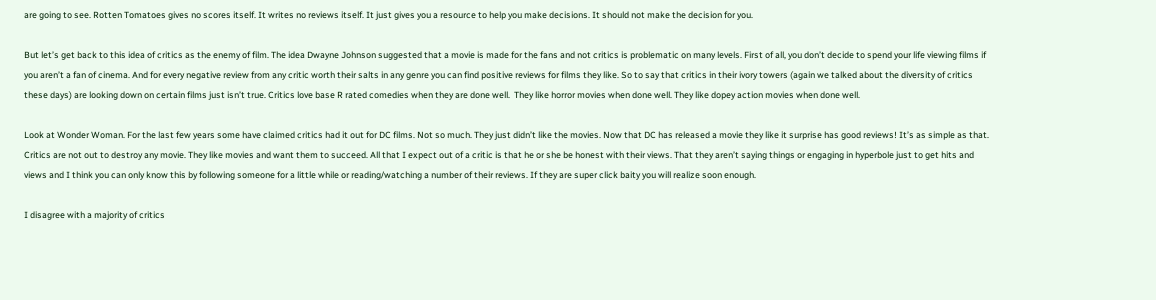are going to see. Rotten Tomatoes gives no scores itself. It writes no reviews itself. It just gives you a resource to help you make decisions. It should not make the decision for you.

But let’s get back to this idea of critics as the enemy of film. The idea Dwayne Johnson suggested that a movie is made for the fans and not critics is problematic on many levels. First of all, you don’t decide to spend your life viewing films if you aren’t a fan of cinema. And for every negative review from any critic worth their salts in any genre you can find positive reviews for films they like. So to say that critics in their ivory towers (again we talked about the diversity of critics these days) are looking down on certain films just isn’t true. Critics love base R rated comedies when they are done well.  They like horror movies when done well. They like dopey action movies when done well.

Look at Wonder Woman. For the last few years some have claimed critics had it out for DC films. Not so much. They just didn’t like the movies. Now that DC has released a movie they like it surprise has good reviews! It’s as simple as that. Critics are not out to destroy any movie. They like movies and want them to succeed. All that I expect out of a critic is that he or she be honest with their views. That they aren’t saying things or engaging in hyperbole just to get hits and views and I think you can only know this by following someone for a little while or reading/watching a number of their reviews. If they are super click baity you will realize soon enough.

I disagree with a majority of critics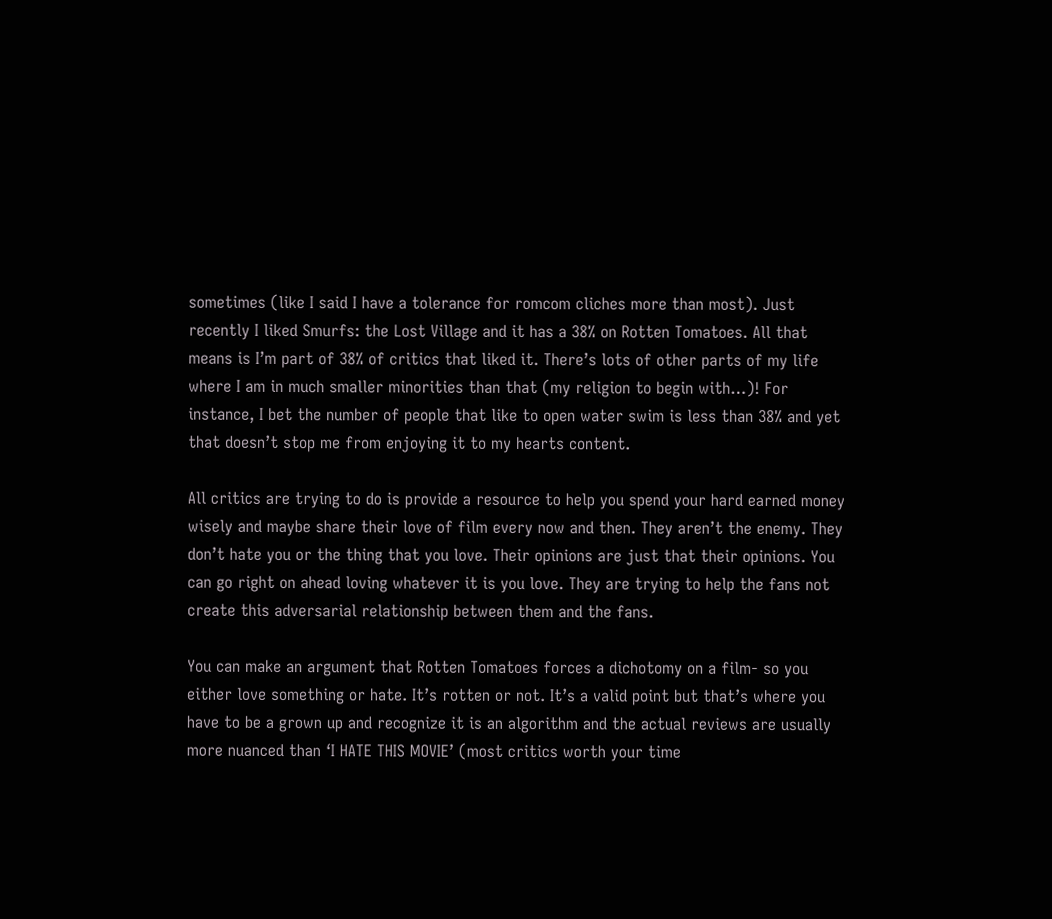sometimes (like I said I have a tolerance for romcom cliches more than most). Just recently I liked Smurfs: the Lost Village and it has a 38% on Rotten Tomatoes. All that means is I’m part of 38% of critics that liked it. There’s lots of other parts of my life where I am in much smaller minorities than that (my religion to begin with…)! For instance, I bet the number of people that like to open water swim is less than 38% and yet that doesn’t stop me from enjoying it to my hearts content.

All critics are trying to do is provide a resource to help you spend your hard earned money wisely and maybe share their love of film every now and then. They aren’t the enemy. They don’t hate you or the thing that you love. Their opinions are just that their opinions. You can go right on ahead loving whatever it is you love. They are trying to help the fans not create this adversarial relationship between them and the fans.

You can make an argument that Rotten Tomatoes forces a dichotomy on a film- so you either love something or hate. It’s rotten or not. It’s a valid point but that’s where you have to be a grown up and recognize it is an algorithm and the actual reviews are usually more nuanced than ‘I HATE THIS MOVIE’ (most critics worth your time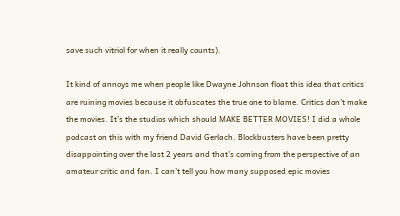save such vitriol for when it really counts).

It kind of annoys me when people like Dwayne Johnson float this idea that critics are ruining movies because it obfuscates the true one to blame. Critics don’t make the movies. It’s the studios which should MAKE BETTER MOVIES! I did a whole podcast on this with my friend David Gerlach. Blockbusters have been pretty disappointing over the last 2 years and that’s coming from the perspective of an amateur critic and fan. I can’t tell you how many supposed epic movies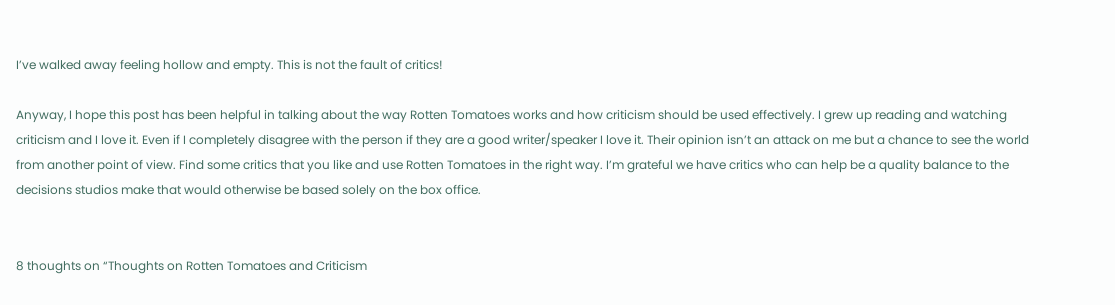I’ve walked away feeling hollow and empty. This is not the fault of critics!

Anyway, I hope this post has been helpful in talking about the way Rotten Tomatoes works and how criticism should be used effectively. I grew up reading and watching criticism and I love it. Even if I completely disagree with the person if they are a good writer/speaker I love it. Their opinion isn’t an attack on me but a chance to see the world from another point of view. Find some critics that you like and use Rotten Tomatoes in the right way. I’m grateful we have critics who can help be a quality balance to the decisions studios make that would otherwise be based solely on the box office.


8 thoughts on “Thoughts on Rotten Tomatoes and Criticism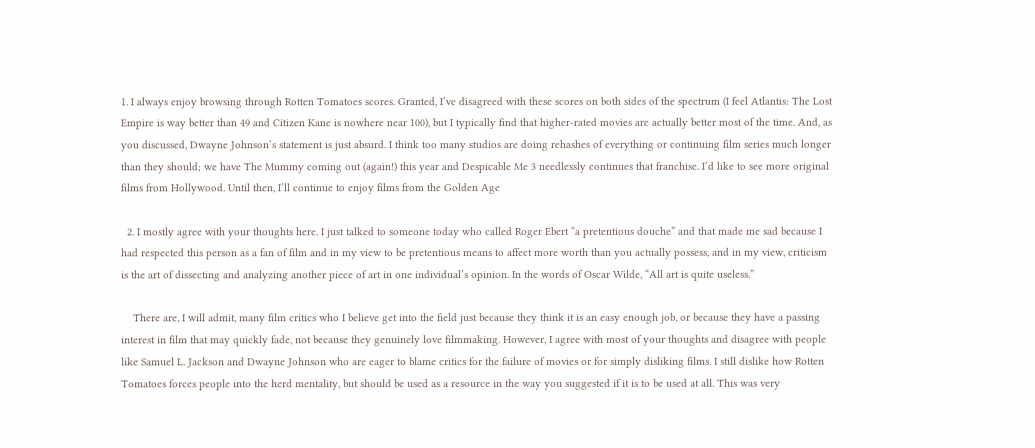1. I always enjoy browsing through Rotten Tomatoes scores. Granted, I’ve disagreed with these scores on both sides of the spectrum (I feel Atlantis: The Lost Empire is way better than 49 and Citizen Kane is nowhere near 100), but I typically find that higher-rated movies are actually better most of the time. And, as you discussed, Dwayne Johnson’s statement is just absurd. I think too many studios are doing rehashes of everything or continuing film series much longer than they should; we have The Mummy coming out (again!) this year and Despicable Me 3 needlessly continues that franchise. I’d like to see more original films from Hollywood. Until then, I’ll continue to enjoy films from the Golden Age

  2. I mostly agree with your thoughts here. I just talked to someone today who called Roger Ebert “a pretentious douche” and that made me sad because I had respected this person as a fan of film and in my view to be pretentious means to affect more worth than you actually possess, and in my view, criticism is the art of dissecting and analyzing another piece of art in one individual’s opinion. In the words of Oscar Wilde, “All art is quite useless.”

    There are, I will admit, many film critics who I believe get into the field just because they think it is an easy enough job, or because they have a passing interest in film that may quickly fade, not because they genuinely love filmmaking. However, I agree with most of your thoughts and disagree with people like Samuel L. Jackson and Dwayne Johnson who are eager to blame critics for the failure of movies or for simply disliking films. I still dislike how Rotten Tomatoes forces people into the herd mentality, but should be used as a resource in the way you suggested if it is to be used at all. This was very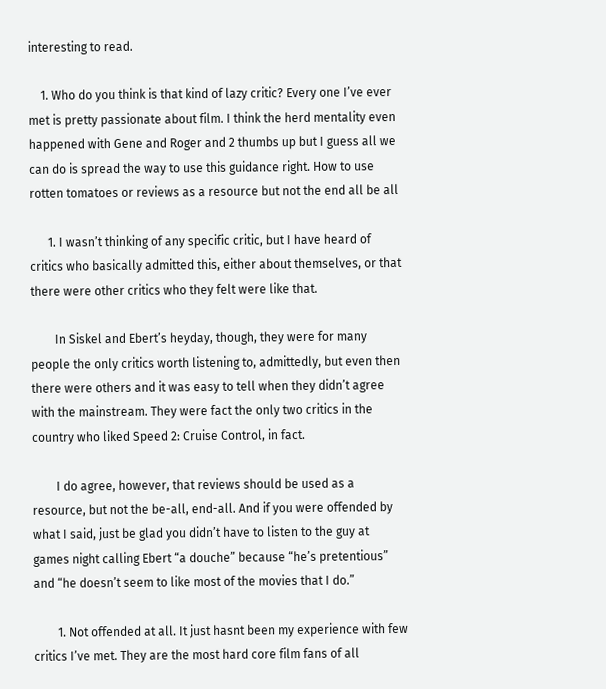interesting to read.

    1. Who do you think is that kind of lazy critic? Every one I’ve ever met is pretty passionate about film. I think the herd mentality even happened with Gene and Roger and 2 thumbs up but I guess all we can do is spread the way to use this guidance right. How to use rotten tomatoes or reviews as a resource but not the end all be all

      1. I wasn’t thinking of any specific critic, but I have heard of critics who basically admitted this, either about themselves, or that there were other critics who they felt were like that.

        In Siskel and Ebert’s heyday, though, they were for many people the only critics worth listening to, admittedly, but even then there were others and it was easy to tell when they didn’t agree with the mainstream. They were fact the only two critics in the country who liked Speed 2: Cruise Control, in fact.

        I do agree, however, that reviews should be used as a resource, but not the be-all, end-all. And if you were offended by what I said, just be glad you didn’t have to listen to the guy at games night calling Ebert “a douche” because “he’s pretentious” and “he doesn’t seem to like most of the movies that I do.”

        1. Not offended at all. It just hasnt been my experience with few critics I’ve met. They are the most hard core film fans of all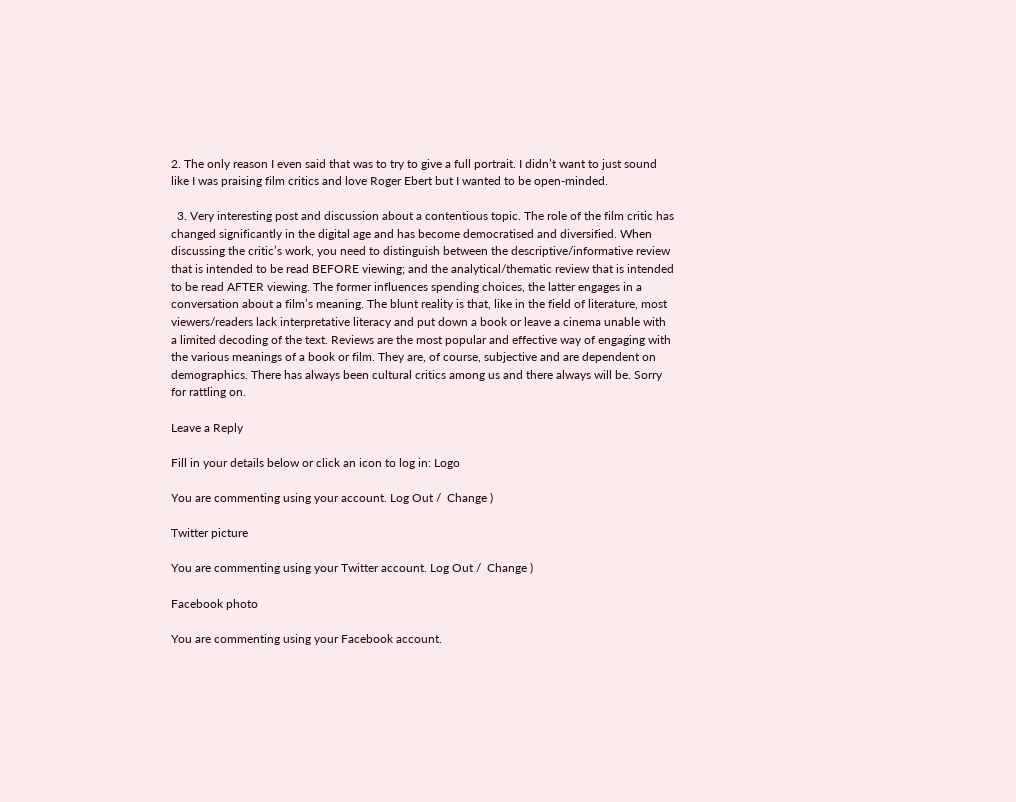2. The only reason I even said that was to try to give a full portrait. I didn’t want to just sound like I was praising film critics and love Roger Ebert but I wanted to be open-minded.

  3. Very interesting post and discussion about a contentious topic. The role of the film critic has changed significantly in the digital age and has become democratised and diversified. When discussing the critic’s work, you need to distinguish between the descriptive/informative review that is intended to be read BEFORE viewing; and the analytical/thematic review that is intended to be read AFTER viewing. The former influences spending choices, the latter engages in a conversation about a film’s meaning. The blunt reality is that, like in the field of literature, most viewers/readers lack interpretative literacy and put down a book or leave a cinema unable with a limited decoding of the text. Reviews are the most popular and effective way of engaging with the various meanings of a book or film. They are, of course, subjective and are dependent on demographics. There has always been cultural critics among us and there always will be. Sorry for rattling on.

Leave a Reply

Fill in your details below or click an icon to log in: Logo

You are commenting using your account. Log Out /  Change )

Twitter picture

You are commenting using your Twitter account. Log Out /  Change )

Facebook photo

You are commenting using your Facebook account.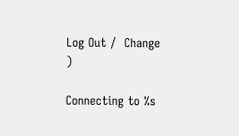Log Out /  Change )

Connecting to %s